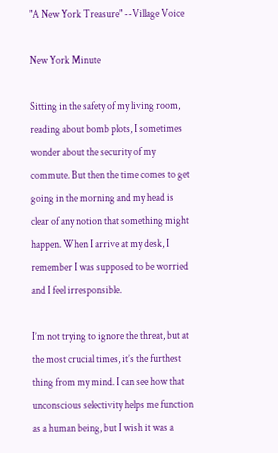"A New York Treasure" --Village Voice

New York Minute

Sitting in the safety of my living room, reading about bomb plots, I sometimes wonder about the security of my commute. But then the time comes to get going in the morning and my head is clear of any notion that something might happen. When I arrive at my desk, I remember I was supposed to be worried and I feel irresponsible.

I’m not trying to ignore the threat, but at the most crucial times, it’s the furthest thing from my mind. I can see how that unconscious selectivity helps me function as a human being, but I wish it was a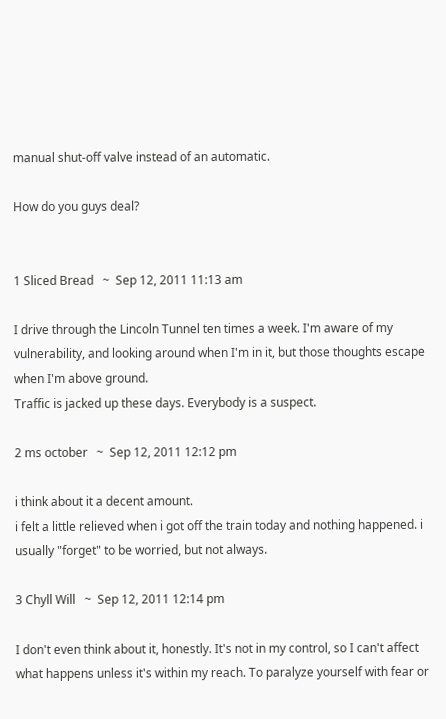manual shut-off valve instead of an automatic.

How do you guys deal?


1 Sliced Bread   ~  Sep 12, 2011 11:13 am

I drive through the Lincoln Tunnel ten times a week. I'm aware of my vulnerability, and looking around when I'm in it, but those thoughts escape when I'm above ground.
Traffic is jacked up these days. Everybody is a suspect.

2 ms october   ~  Sep 12, 2011 12:12 pm

i think about it a decent amount.
i felt a little relieved when i got off the train today and nothing happened. i usually "forget" to be worried, but not always.

3 Chyll Will   ~  Sep 12, 2011 12:14 pm

I don't even think about it, honestly. It's not in my control, so I can't affect what happens unless it's within my reach. To paralyze yourself with fear or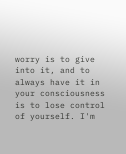worry is to give into it, and to always have it in your consciousness is to lose control of yourself. I'm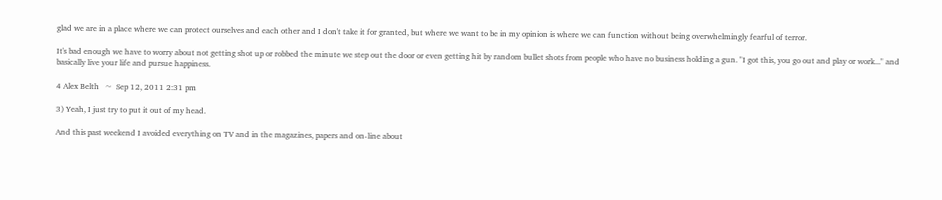glad we are in a place where we can protect ourselves and each other and I don't take it for granted, but where we want to be in my opinion is where we can function without being overwhelmingly fearful of terror.

It's bad enough we have to worry about not getting shot up or robbed the minute we step out the door or even getting hit by random bullet shots from people who have no business holding a gun. "I got this, you go out and play or work..." and basically live your life and pursue happiness.

4 Alex Belth   ~  Sep 12, 2011 2:31 pm

3) Yeah, I just try to put it out of my head.

And this past weekend I avoided everything on TV and in the magazines, papers and on-line about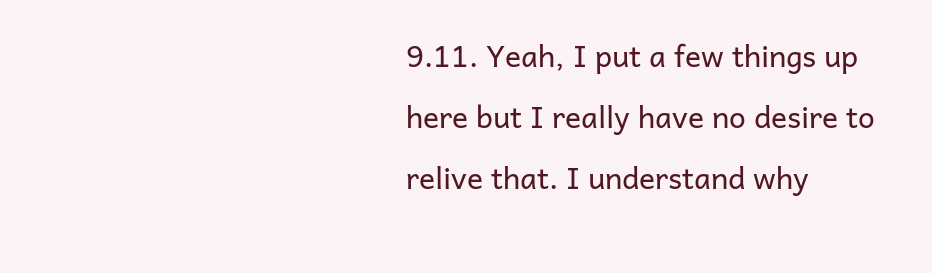9.11. Yeah, I put a few things up here but I really have no desire to relive that. I understand why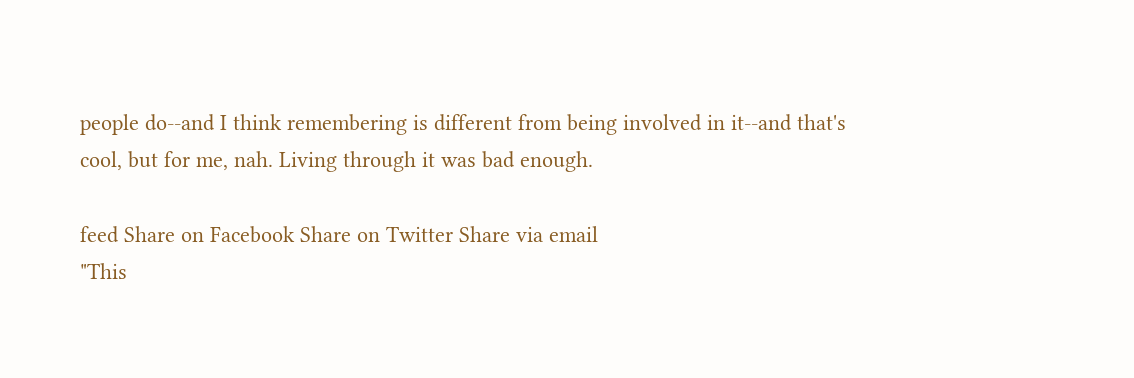people do--and I think remembering is different from being involved in it--and that's cool, but for me, nah. Living through it was bad enough.

feed Share on Facebook Share on Twitter Share via email
"This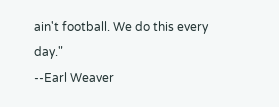ain't football. We do this every day."
--Earl Weaver